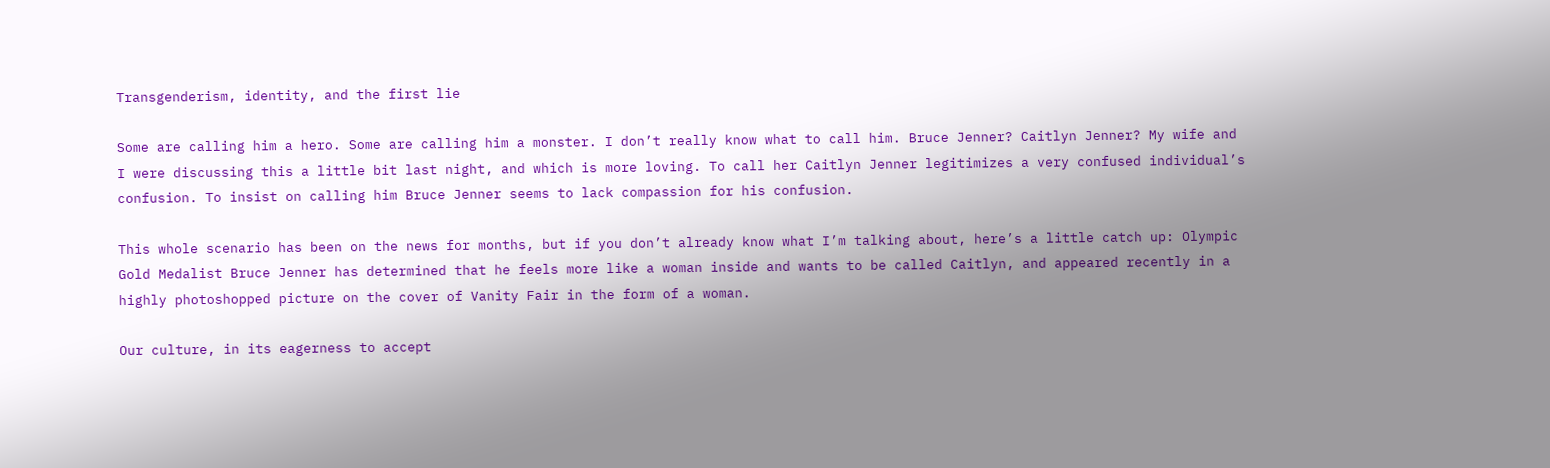Transgenderism, identity, and the first lie

Some are calling him a hero. Some are calling him a monster. I don’t really know what to call him. Bruce Jenner? Caitlyn Jenner? My wife and I were discussing this a little bit last night, and which is more loving. To call her Caitlyn Jenner legitimizes a very confused individual’s confusion. To insist on calling him Bruce Jenner seems to lack compassion for his confusion.

This whole scenario has been on the news for months, but if you don’t already know what I’m talking about, here’s a little catch up: Olympic Gold Medalist Bruce Jenner has determined that he feels more like a woman inside and wants to be called Caitlyn, and appeared recently in a highly photoshopped picture on the cover of Vanity Fair in the form of a woman.

Our culture, in its eagerness to accept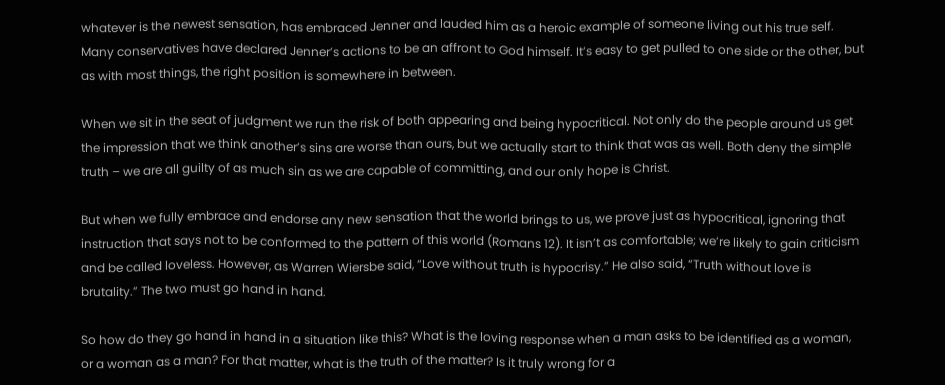whatever is the newest sensation, has embraced Jenner and lauded him as a heroic example of someone living out his true self. Many conservatives have declared Jenner’s actions to be an affront to God himself. It’s easy to get pulled to one side or the other, but as with most things, the right position is somewhere in between.

When we sit in the seat of judgment we run the risk of both appearing and being hypocritical. Not only do the people around us get the impression that we think another’s sins are worse than ours, but we actually start to think that was as well. Both deny the simple truth – we are all guilty of as much sin as we are capable of committing, and our only hope is Christ.

But when we fully embrace and endorse any new sensation that the world brings to us, we prove just as hypocritical, ignoring that instruction that says not to be conformed to the pattern of this world (Romans 12). It isn’t as comfortable; we’re likely to gain criticism and be called loveless. However, as Warren Wiersbe said, “Love without truth is hypocrisy.” He also said, “Truth without love is brutality.” The two must go hand in hand.

So how do they go hand in hand in a situation like this? What is the loving response when a man asks to be identified as a woman, or a woman as a man? For that matter, what is the truth of the matter? Is it truly wrong for a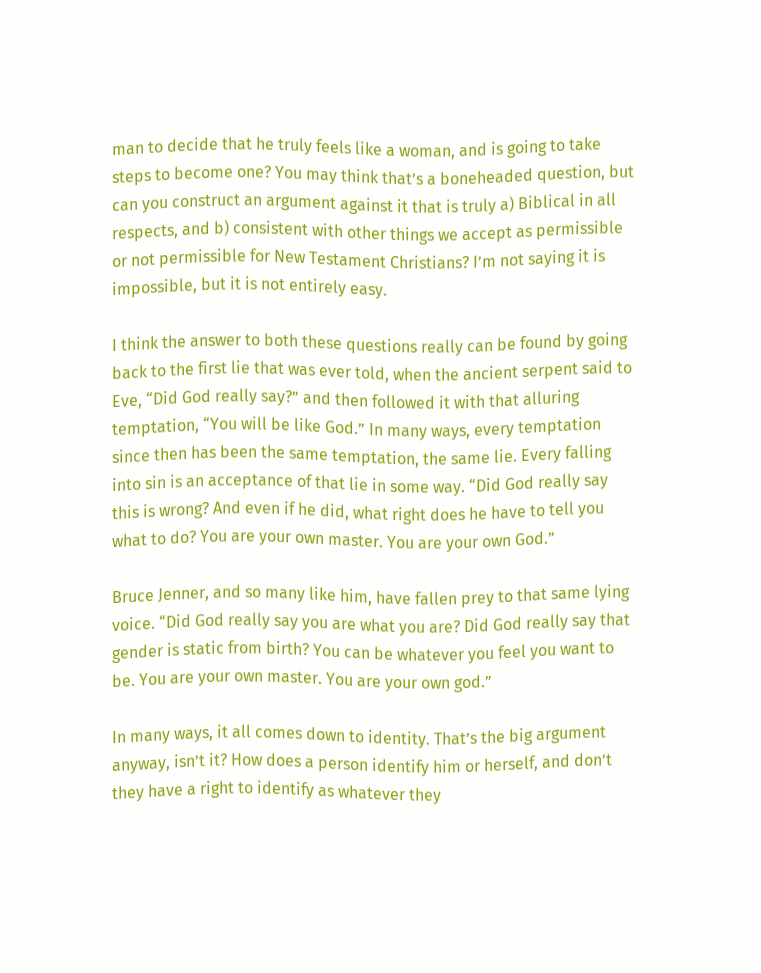man to decide that he truly feels like a woman, and is going to take steps to become one? You may think that’s a boneheaded question, but can you construct an argument against it that is truly a) Biblical in all respects, and b) consistent with other things we accept as permissible or not permissible for New Testament Christians? I’m not saying it is impossible, but it is not entirely easy.

I think the answer to both these questions really can be found by going back to the first lie that was ever told, when the ancient serpent said to Eve, “Did God really say?” and then followed it with that alluring temptation, “You will be like God.” In many ways, every temptation since then has been the same temptation, the same lie. Every falling into sin is an acceptance of that lie in some way. “Did God really say this is wrong? And even if he did, what right does he have to tell you what to do? You are your own master. You are your own God.”

Bruce Jenner, and so many like him, have fallen prey to that same lying voice. “Did God really say you are what you are? Did God really say that gender is static from birth? You can be whatever you feel you want to be. You are your own master. You are your own god.”

In many ways, it all comes down to identity. That’s the big argument anyway, isn’t it? How does a person identify him or herself, and don’t they have a right to identify as whatever they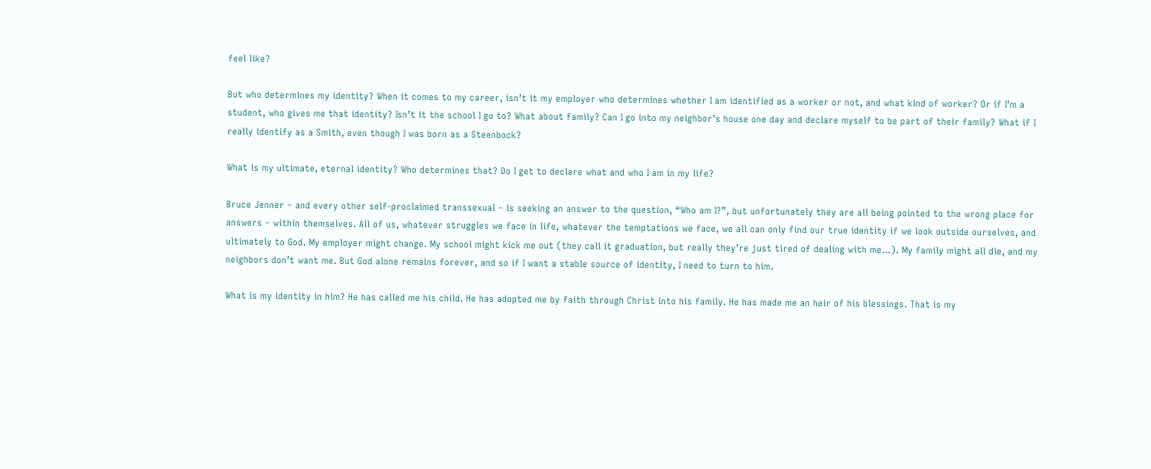feel like?

But who determines my identity? When it comes to my career, isn’t it my employer who determines whether I am identified as a worker or not, and what kind of worker? Or if I’m a student, who gives me that identity? Isn’t it the school I go to? What about family? Can I go into my neighbor’s house one day and declare myself to be part of their family? What if I really identify as a Smith, even though I was born as a Steenbock?

What is my ultimate, eternal identity? Who determines that? Do I get to declare what and who I am in my life?

Bruce Jenner – and every other self-proclaimed transsexual – is seeking an answer to the question, “Who am I?”, but unfortunately they are all being pointed to the wrong place for answers – within themselves. All of us, whatever struggles we face in life, whatever the temptations we face, we all can only find our true identity if we look outside ourselves, and ultimately to God. My employer might change. My school might kick me out (they call it graduation, but really they’re just tired of dealing with me…). My family might all die, and my neighbors don’t want me. But God alone remains forever, and so if I want a stable source of identity, I need to turn to him.

What is my identity in him? He has called me his child. He has adopted me by faith through Christ into his family. He has made me an heir of his blessings. That is my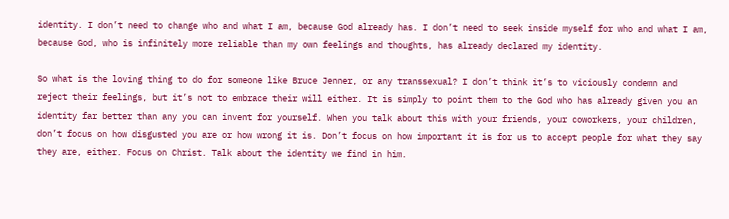identity. I don’t need to change who and what I am, because God already has. I don’t need to seek inside myself for who and what I am, because God, who is infinitely more reliable than my own feelings and thoughts, has already declared my identity.

So what is the loving thing to do for someone like Bruce Jenner, or any transsexual? I don’t think it’s to viciously condemn and reject their feelings, but it’s not to embrace their will either. It is simply to point them to the God who has already given you an identity far better than any you can invent for yourself. When you talk about this with your friends, your coworkers, your children, don’t focus on how disgusted you are or how wrong it is. Don’t focus on how important it is for us to accept people for what they say they are, either. Focus on Christ. Talk about the identity we find in him.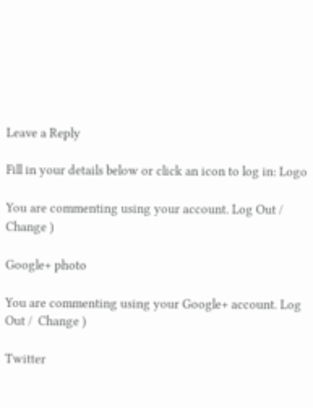Leave a Reply

Fill in your details below or click an icon to log in: Logo

You are commenting using your account. Log Out /  Change )

Google+ photo

You are commenting using your Google+ account. Log Out /  Change )

Twitter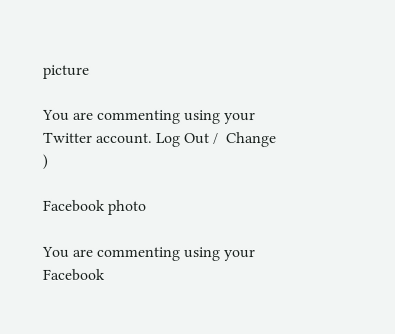picture

You are commenting using your Twitter account. Log Out /  Change )

Facebook photo

You are commenting using your Facebook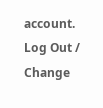account. Log Out /  Change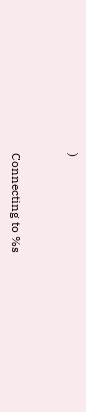)


Connecting to %s